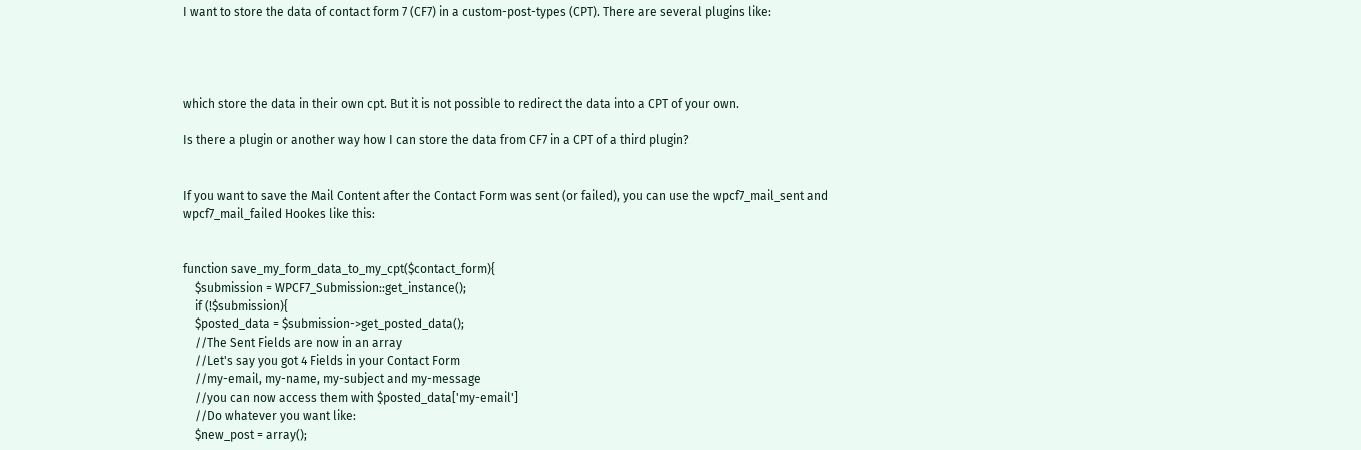I want to store the data of contact form 7 (CF7) in a custom-post-types (CPT). There are several plugins like:




which store the data in their own cpt. But it is not possible to redirect the data into a CPT of your own.

Is there a plugin or another way how I can store the data from CF7 in a CPT of a third plugin?


If you want to save the Mail Content after the Contact Form was sent (or failed), you can use the wpcf7_mail_sent and wpcf7_mail_failed Hookes like this:


function save_my_form_data_to_my_cpt($contact_form){
    $submission = WPCF7_Submission::get_instance();
    if (!$submission){
    $posted_data = $submission->get_posted_data();
    //The Sent Fields are now in an array
    //Let's say you got 4 Fields in your Contact Form
    //my-email, my-name, my-subject and my-message
    //you can now access them with $posted_data['my-email']
    //Do whatever you want like:
    $new_post = array();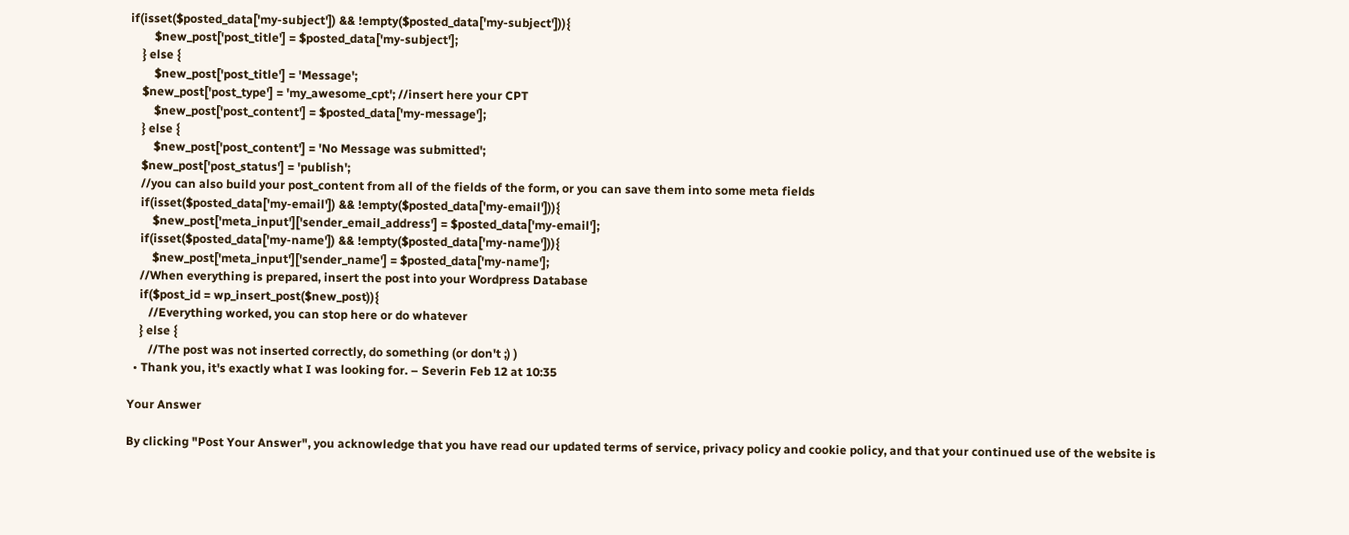if(isset($posted_data['my-subject']) && !empty($posted_data['my-subject'])){
        $new_post['post_title'] = $posted_data['my-subject'];
    } else {
        $new_post['post_title'] = 'Message';
    $new_post['post_type'] = 'my_awesome_cpt'; //insert here your CPT
        $new_post['post_content'] = $posted_data['my-message'];
    } else {
        $new_post['post_content'] = 'No Message was submitted';
    $new_post['post_status'] = 'publish';
    //you can also build your post_content from all of the fields of the form, or you can save them into some meta fields
    if(isset($posted_data['my-email']) && !empty($posted_data['my-email'])){
        $new_post['meta_input']['sender_email_address'] = $posted_data['my-email'];
    if(isset($posted_data['my-name']) && !empty($posted_data['my-name'])){
        $new_post['meta_input']['sender_name'] = $posted_data['my-name'];
    //When everything is prepared, insert the post into your Wordpress Database
    if($post_id = wp_insert_post($new_post)){
       //Everything worked, you can stop here or do whatever
    } else {
       //The post was not inserted correctly, do something (or don't ;) )
  • Thank you, it's exactly what I was looking for. – Severin Feb 12 at 10:35

Your Answer

By clicking "Post Your Answer", you acknowledge that you have read our updated terms of service, privacy policy and cookie policy, and that your continued use of the website is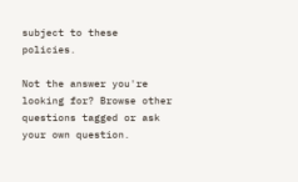subject to these policies.

Not the answer you're looking for? Browse other questions tagged or ask your own question.